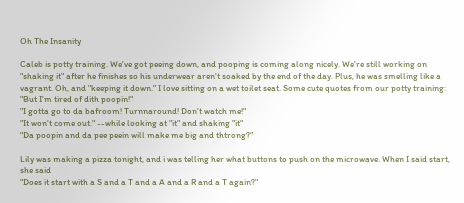Oh The Insanity

Caleb is potty training. We've got peeing down, and pooping is coming along nicely. We're still working on "shaking it" after he finishes so his underwear aren't soaked by the end of the day. Plus, he was smelling like a vagrant. Oh, and "keeping it down." I love sitting on a wet toilet seat. Some cute quotes from our potty training:
"But I'm tired of dith poopin!"
"I gotta go to da bafroom! Turnnaround! Don't watch me!"
"It won't come out." --while looking at "it" and shaking "it"
"Da poopin and da pee peein will make me big and thtrong?"

Lily was making a pizza tonight, and i was telling her what buttons to push on the microwave. When I said start, she said
"Does it start with a S and a T and a A and a R and a T again?"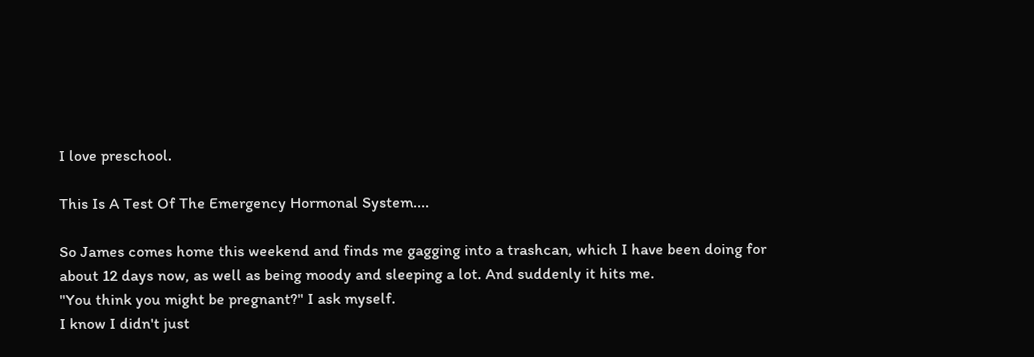I love preschool.

This Is A Test Of The Emergency Hormonal System....

So James comes home this weekend and finds me gagging into a trashcan, which I have been doing for about 12 days now, as well as being moody and sleeping a lot. And suddenly it hits me.
"You think you might be pregnant?" I ask myself.
I know I didn't just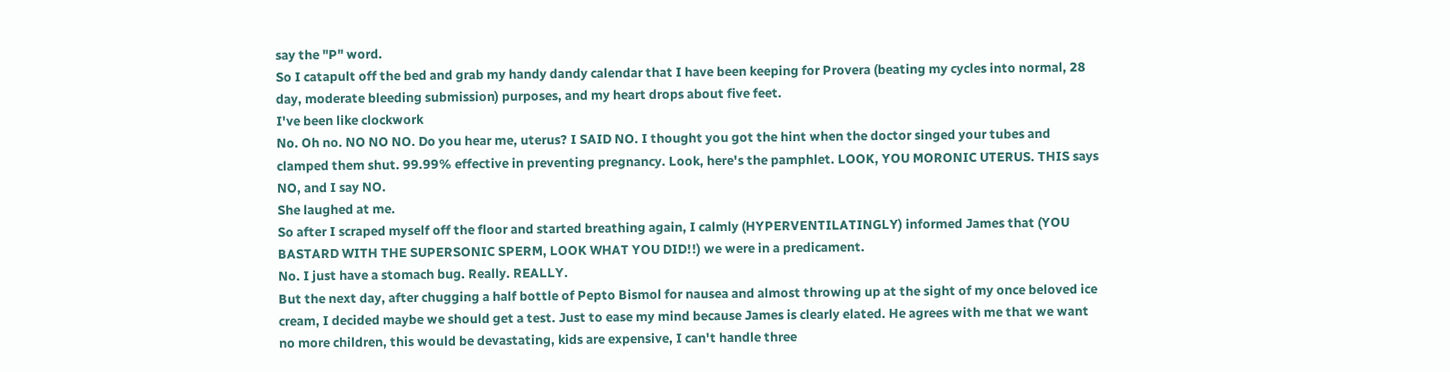say the "P" word.
So I catapult off the bed and grab my handy dandy calendar that I have been keeping for Provera (beating my cycles into normal, 28 day, moderate bleeding submission) purposes, and my heart drops about five feet.
I've been like clockwork
No. Oh no. NO NO NO. Do you hear me, uterus? I SAID NO. I thought you got the hint when the doctor singed your tubes and clamped them shut. 99.99% effective in preventing pregnancy. Look, here's the pamphlet. LOOK, YOU MORONIC UTERUS. THIS says NO, and I say NO.
She laughed at me.
So after I scraped myself off the floor and started breathing again, I calmly (HYPERVENTILATINGLY) informed James that (YOU BASTARD WITH THE SUPERSONIC SPERM, LOOK WHAT YOU DID!!) we were in a predicament.
No. I just have a stomach bug. Really. REALLY.
But the next day, after chugging a half bottle of Pepto Bismol for nausea and almost throwing up at the sight of my once beloved ice cream, I decided maybe we should get a test. Just to ease my mind because James is clearly elated. He agrees with me that we want no more children, this would be devastating, kids are expensive, I can't handle three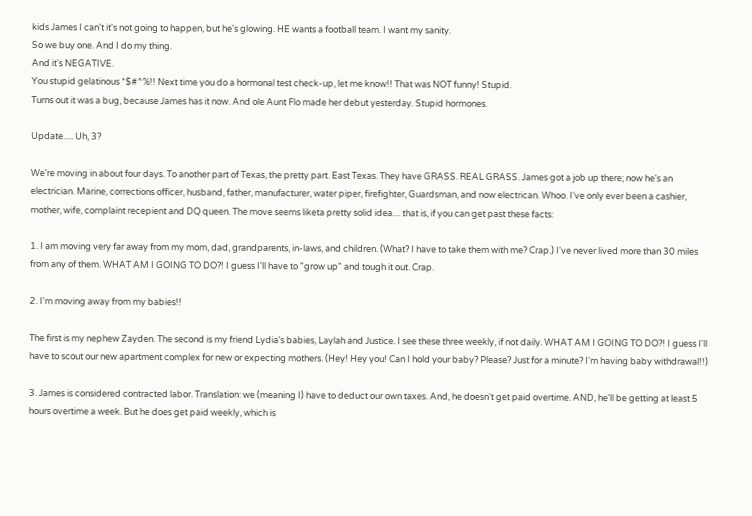kids James I can't it's not going to happen, but he's glowing. HE wants a football team. I want my sanity.
So we buy one. And I do my thing.
And it's NEGATIVE.
You stupid gelatinous *$#^%!! Next time you do a hormonal test check-up, let me know!! That was NOT funny! Stupid.
Turns out it was a bug, because James has it now. And ole Aunt Flo made her debut yesterday. Stupid hormones.

Update..... Uh, 3?

We're moving in about four days. To another part of Texas, the pretty part. East Texas. They have GRASS. REAL GRASS. James got a job up there; now he's an electrician. Marine, corrections officer, husband, father, manufacturer, water piper, firefighter, Guardsman, and now electrican. Whoo. I've only ever been a cashier, mother, wife, complaint recepient and DQ queen. The move seems liketa pretty solid idea.... that is, if you can get past these facts:

1. I am moving very far away from my mom, dad, grandparents, in-laws, and children. (What? I have to take them with me? Crap.) I've never lived more than 30 miles from any of them. WHAT AM I GOING TO DO?! I guess I'll have to "grow up" and tough it out. Crap.

2. I'm moving away from my babies!!

The first is my nephew Zayden. The second is my friend Lydia's babies, Laylah and Justice. I see these three weekly, if not daily. WHAT AM I GOING TO DO?! I guess I'll have to scout our new apartment complex for new or expecting mothers. (Hey! Hey you! Can I hold your baby? Please? Just for a minute? I'm having baby withdrawal!!)

3. James is considered contracted labor. Translation: we (meaning I) have to deduct our own taxes. And, he doesn't get paid overtime. AND, he'll be getting at least 5 hours overtime a week. But he does get paid weekly, which is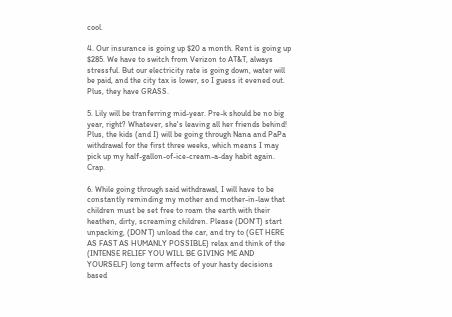cool.

4. Our insurance is going up $20 a month. Rent is going up $285. We have to switch from Verizon to AT&T, always stressful. But our electricity rate is going down, water will be paid, and the city tax is lower, so I guess it evened out. Plus, they have GRASS.

5. Lily will be tranferring mid-year. Pre-k should be no big year, right? Whatever, she's leaving all her friends behind! Plus, the kids (and I) will be going through Nana and PaPa withdrawal for the first three weeks, which means I may pick up my half-gallon-of-ice-cream-a-day habit again. Crap.

6. While going through said withdrawal, I will have to be constantly reminding my mother and mother-in-law that children must be set free to roam the earth with their heathen, dirty, screaming children. Please (DON'T) start unpacking, (DON'T) unload the car, and try to (GET HERE AS FAST AS HUMANLY POSSIBLE) relax and think of the (INTENSE RELIEF YOU WILL BE GIVING ME AND YOURSELF) long term affects of your hasty decisions based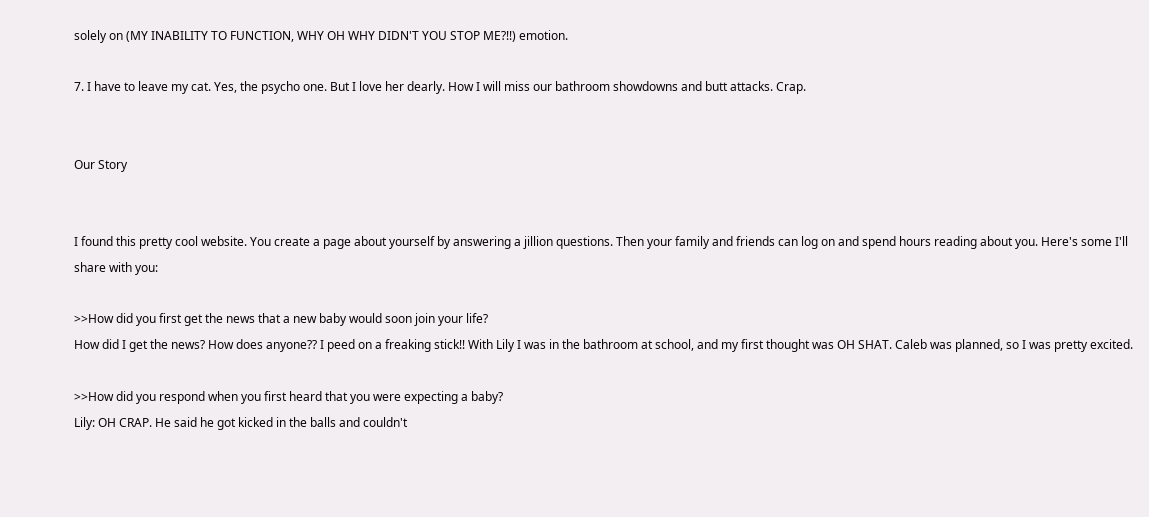solely on (MY INABILITY TO FUNCTION, WHY OH WHY DIDN'T YOU STOP ME?!!) emotion.

7. I have to leave my cat. Yes, the psycho one. But I love her dearly. How I will miss our bathroom showdowns and butt attacks. Crap.


Our Story


I found this pretty cool website. You create a page about yourself by answering a jillion questions. Then your family and friends can log on and spend hours reading about you. Here's some I'll share with you:

>>How did you first get the news that a new baby would soon join your life?
How did I get the news? How does anyone?? I peed on a freaking stick!! With Lily I was in the bathroom at school, and my first thought was OH SHAT. Caleb was planned, so I was pretty excited.

>>How did you respond when you first heard that you were expecting a baby?
Lily: OH CRAP. He said he got kicked in the balls and couldn't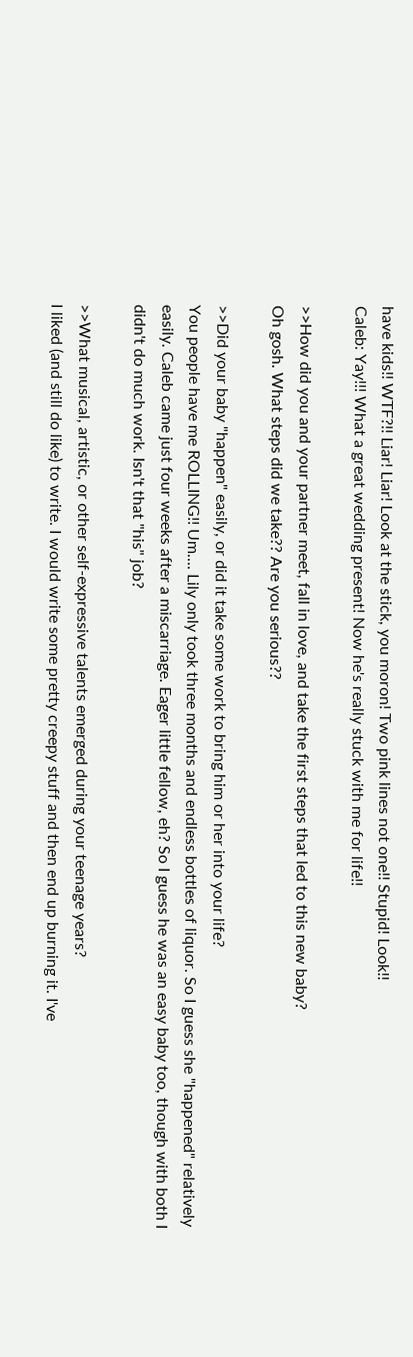have kids!! WTF?!! Liar! Liar! Look at the stick, you moron! Two pink lines not one!! Stupid! Look!!
Caleb: Yay!!! What a great wedding present! Now he's really stuck with me for life!!

>>How did you and your partner meet, fall in love, and take the first steps that led to this new baby?
Oh gosh. What steps did we take?? Are you serious??

>>Did your baby "happen" easily, or did it take some work to bring him or her into your life?
You people have me ROLLING!! Um.... Lily only took three months and endless bottles of liquor. So I guess she "happened" relatively easily. Caleb came just four weeks after a miscarriage. Eager little fellow, eh? So I guess he was an easy baby too, though with both I didn't do much work. Isn't that "his" job?

>>What musical, artistic, or other self-expressive talents emerged during your teenage years?
I liked (and still do like) to write. I would write some pretty creepy stuff and then end up burning it. I've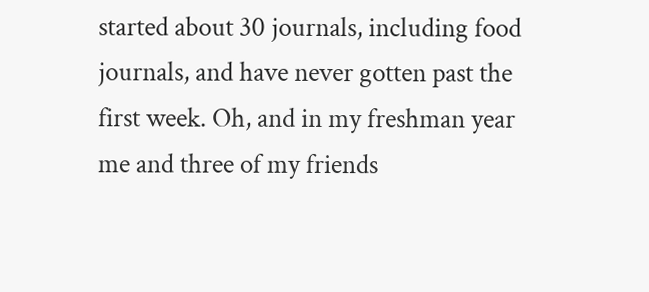started about 30 journals, including food journals, and have never gotten past the first week. Oh, and in my freshman year me and three of my friends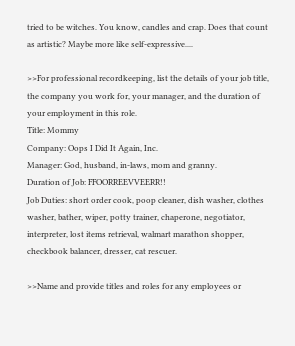tried to be witches. You know, candles and crap. Does that count as artistic? Maybe more like self-expressive....

>>For professional recordkeeping, list the details of your job title, the company you work for, your manager, and the duration of your employment in this role.
Title: Mommy
Company: Oops I Did It Again, Inc.
Manager: God, husband, in-laws, mom and granny.
Duration of Job: FFOORREEVVEERR!!
Job Duties: short order cook, poop cleaner, dish washer, clothes washer, bather, wiper, potty trainer, chaperone, negotiator, interpreter, lost items retrieval, walmart marathon shopper, checkbook balancer, dresser, cat rescuer.

>>Name and provide titles and roles for any employees or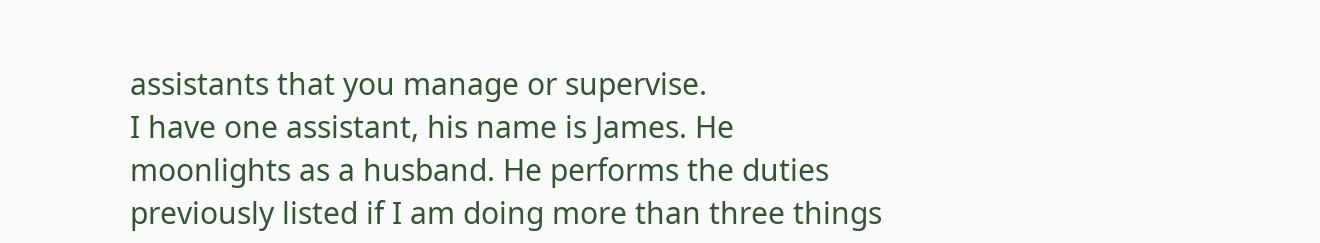assistants that you manage or supervise.
I have one assistant, his name is James. He moonlights as a husband. He performs the duties previously listed if I am doing more than three things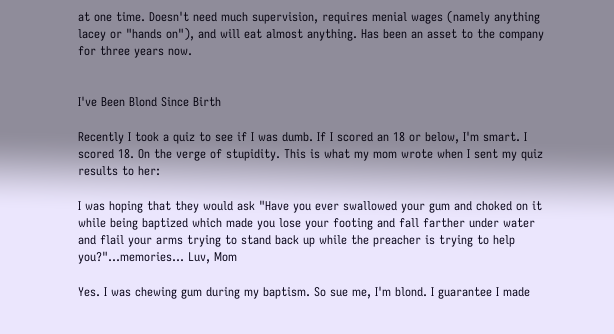at one time. Doesn't need much supervision, requires menial wages (namely anything lacey or "hands on"), and will eat almost anything. Has been an asset to the company for three years now.


I've Been Blond Since Birth

Recently I took a quiz to see if I was dumb. If I scored an 18 or below, I'm smart. I scored 18. On the verge of stupidity. This is what my mom wrote when I sent my quiz results to her:

I was hoping that they would ask "Have you ever swallowed your gum and choked on it while being baptized which made you lose your footing and fall farther under water and flail your arms trying to stand back up while the preacher is trying to help you?"...memories... Luv, Mom

Yes. I was chewing gum during my baptism. So sue me, I'm blond. I guarantee I made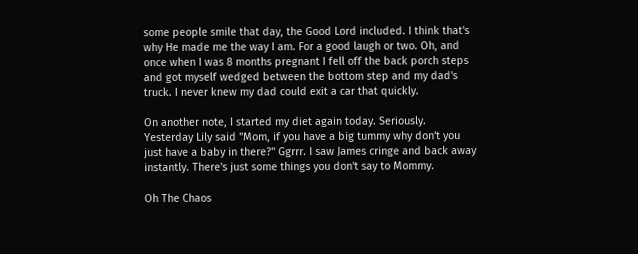some people smile that day, the Good Lord included. I think that's why He made me the way I am. For a good laugh or two. Oh, and once when I was 8 months pregnant I fell off the back porch steps and got myself wedged between the bottom step and my dad's truck. I never knew my dad could exit a car that quickly.

On another note, I started my diet again today. Seriously. Yesterday Lily said "Mom, if you have a big tummy why don't you just have a baby in there?" Ggrrr. I saw James cringe and back away instantly. There's just some things you don't say to Mommy.

Oh The Chaos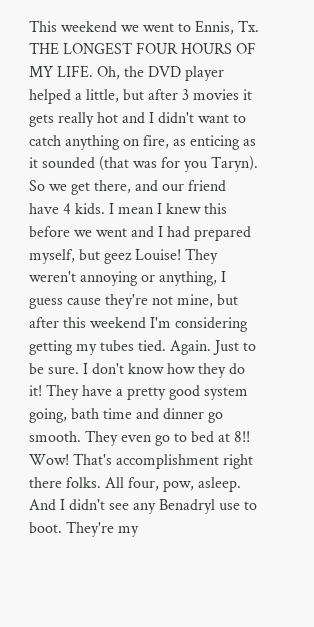This weekend we went to Ennis, Tx. THE LONGEST FOUR HOURS OF MY LIFE. Oh, the DVD player helped a little, but after 3 movies it gets really hot and I didn't want to catch anything on fire, as enticing as it sounded (that was for you Taryn). So we get there, and our friend have 4 kids. I mean I knew this before we went and I had prepared myself, but geez Louise! They weren't annoying or anything, I guess cause they're not mine, but after this weekend I'm considering getting my tubes tied. Again. Just to be sure. I don't know how they do it! They have a pretty good system going, bath time and dinner go smooth. They even go to bed at 8!! Wow! That's accomplishment right there folks. All four, pow, asleep. And I didn't see any Benadryl use to boot. They're my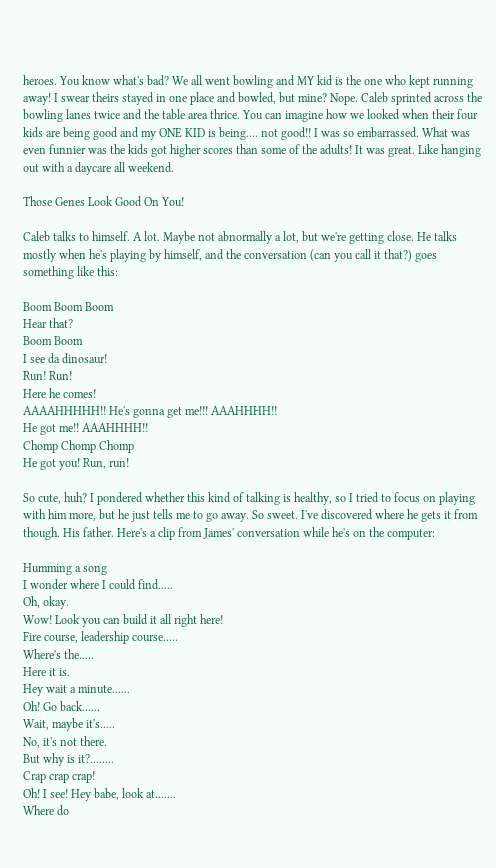heroes. You know what's bad? We all went bowling and MY kid is the one who kept running away! I swear theirs stayed in one place and bowled, but mine? Nope. Caleb sprinted across the bowling lanes twice and the table area thrice. You can imagine how we looked when their four kids are being good and my ONE KID is being.... not good!! I was so embarrassed. What was even funnier was the kids got higher scores than some of the adults! It was great. Like hanging out with a daycare all weekend.

Those Genes Look Good On You!

Caleb talks to himself. A lot. Maybe not abnormally a lot, but we're getting close. He talks mostly when he's playing by himself, and the conversation (can you call it that?) goes something like this:

Boom Boom Boom
Hear that?
Boom Boom
I see da dinosaur!
Run! Run!
Here he comes!
AAAAHHHHH!! He's gonna get me!!! AAAHHHH!!
He got me!! AAAHHHH!!
Chomp Chomp Chomp
He got you! Run, run!

So cute, huh? I pondered whether this kind of talking is healthy, so I tried to focus on playing with him more, but he just tells me to go away. So sweet. I've discovered where he gets it from though. His father. Here's a clip from James' conversation while he's on the computer:

Humming a song
I wonder where I could find.....
Oh, okay.
Wow! Look you can build it all right here!
Fire course, leadership course.....
Where's the.....
Here it is.
Hey wait a minute......
Oh! Go back......
Wait, maybe it's.....
No, it's not there.
But why is it?........
Crap crap crap!
Oh! I see! Hey babe, look at.......
Where do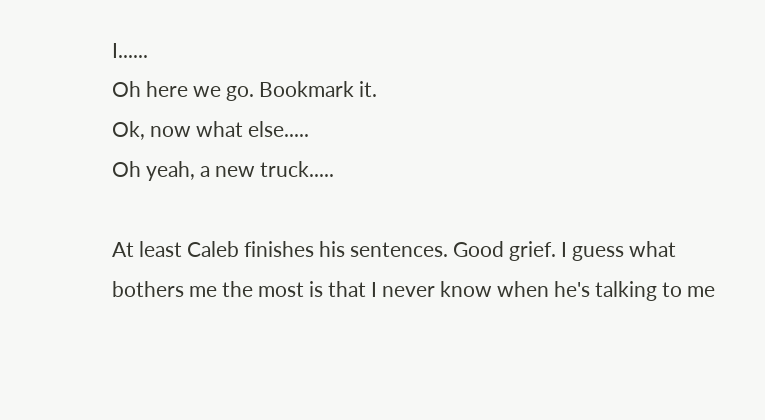I......
Oh here we go. Bookmark it.
Ok, now what else.....
Oh yeah, a new truck.....

At least Caleb finishes his sentences. Good grief. I guess what bothers me the most is that I never know when he's talking to me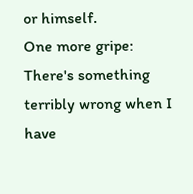or himself.
One more gripe:
There's something terribly wrong when I have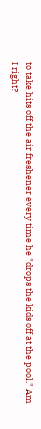to take hits off the air freshener every time he "drops the kids off at the pool." Am I right?